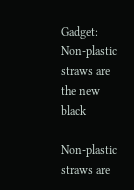Gadget: Non-plastic straws are the new black

Non-plastic straws are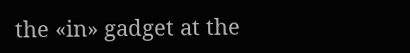the «in» gadget at the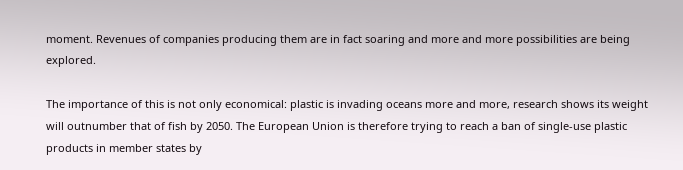moment. Revenues of companies producing them are in fact soaring and more and more possibilities are being explored.

The importance of this is not only economical: plastic is invading oceans more and more, research shows its weight will outnumber that of fish by 2050. The European Union is therefore trying to reach a ban of single-use plastic products in member states by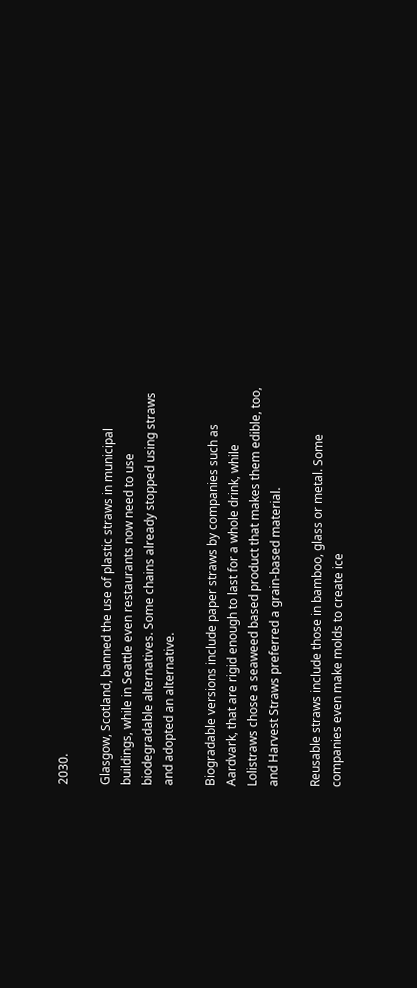2030.

Glasgow, Scotland, banned the use of plastic straws in municipal buildings, while in Seattle even restaurants now need to use biodegradable alternatives. Some chains already stopped using straws and adopted an alternative.

Biogradable versions include paper straws by companies such as Aardvark, that are rigid enough to last for a whole drink, while Lolistraws chose a seaweed based product that makes them edible, too, and Harvest Straws preferred a grain-based material.

Reusable straws include those in bamboo, glass or metal. Some companies even make molds to create ice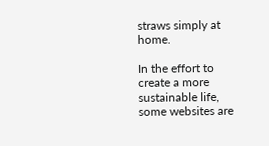straws simply at home.

In the effort to create a more sustainable life, some websites are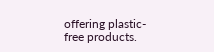offering plastic-free products.